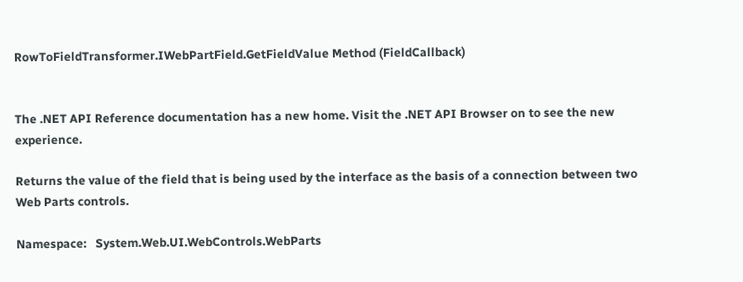RowToFieldTransformer.IWebPartField.GetFieldValue Method (FieldCallback)


The .NET API Reference documentation has a new home. Visit the .NET API Browser on to see the new experience.

Returns the value of the field that is being used by the interface as the basis of a connection between two Web Parts controls.

Namespace:   System.Web.UI.WebControls.WebParts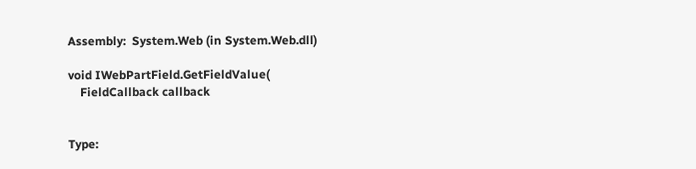Assembly:  System.Web (in System.Web.dll)

void IWebPartField.GetFieldValue(
    FieldCallback callback


Type: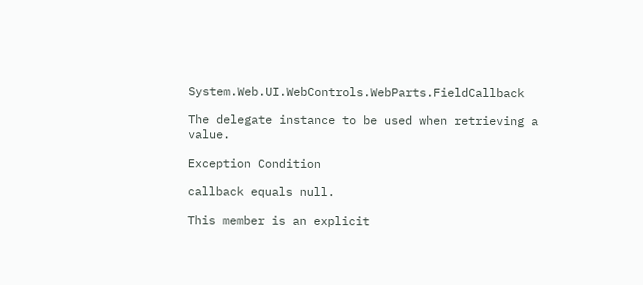System.Web.UI.WebControls.WebParts.FieldCallback

The delegate instance to be used when retrieving a value.

Exception Condition

callback equals null.

This member is an explicit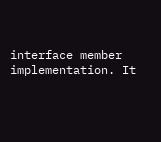interface member implementation. It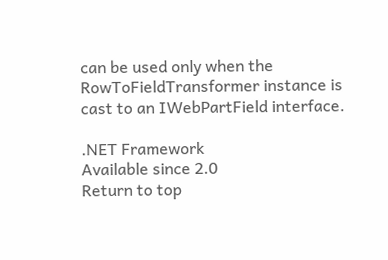can be used only when the RowToFieldTransformer instance is cast to an IWebPartField interface.

.NET Framework
Available since 2.0
Return to top